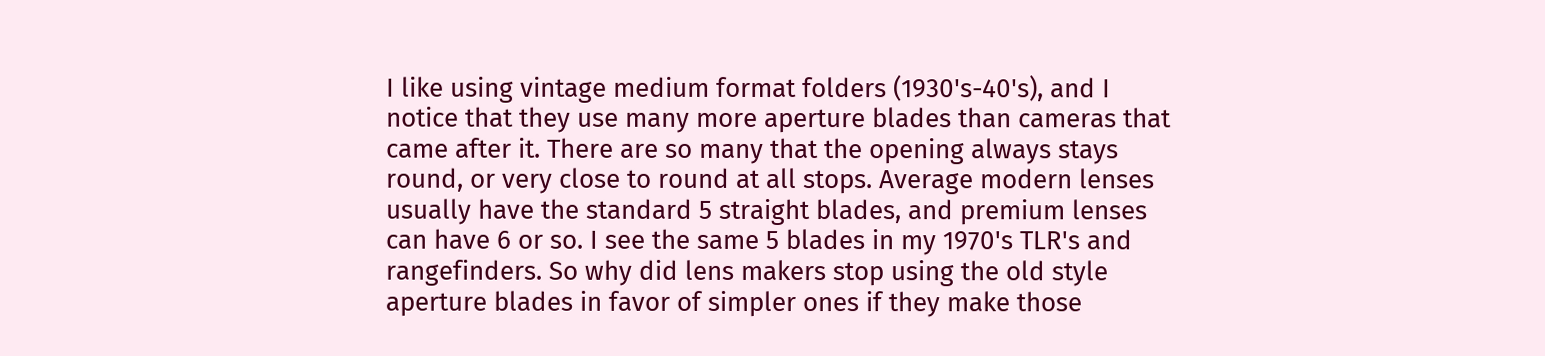I like using vintage medium format folders (1930's-40's), and I notice that they use many more aperture blades than cameras that came after it. There are so many that the opening always stays round, or very close to round at all stops. Average modern lenses usually have the standard 5 straight blades, and premium lenses can have 6 or so. I see the same 5 blades in my 1970's TLR's and rangefinders. So why did lens makers stop using the old style aperture blades in favor of simpler ones if they make those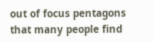out of focus pentagons that many people find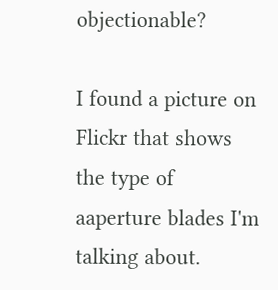objectionable?

I found a picture on Flickr that shows the type of aaperture blades I'm talking about.